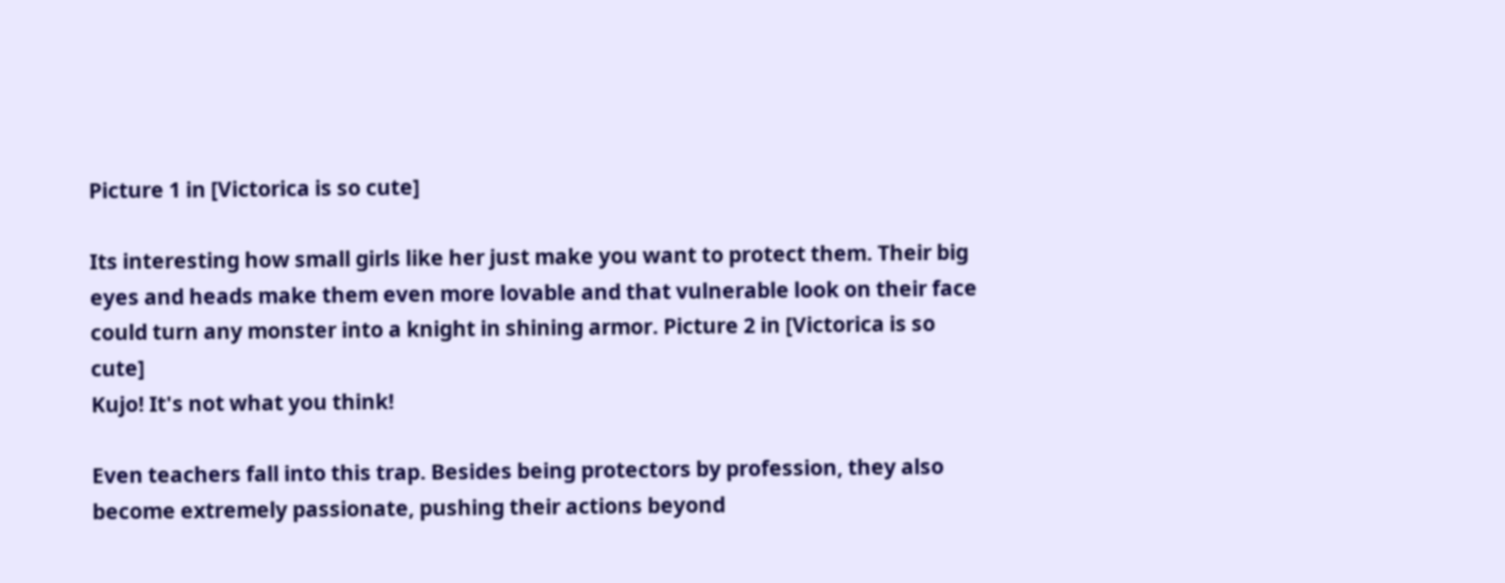Picture 1 in [Victorica is so cute]

Its interesting how small girls like her just make you want to protect them. Their big eyes and heads make them even more lovable and that vulnerable look on their face could turn any monster into a knight in shining armor. Picture 2 in [Victorica is so cute]
Kujo! It's not what you think!

Even teachers fall into this trap. Besides being protectors by profession, they also become extremely passionate, pushing their actions beyond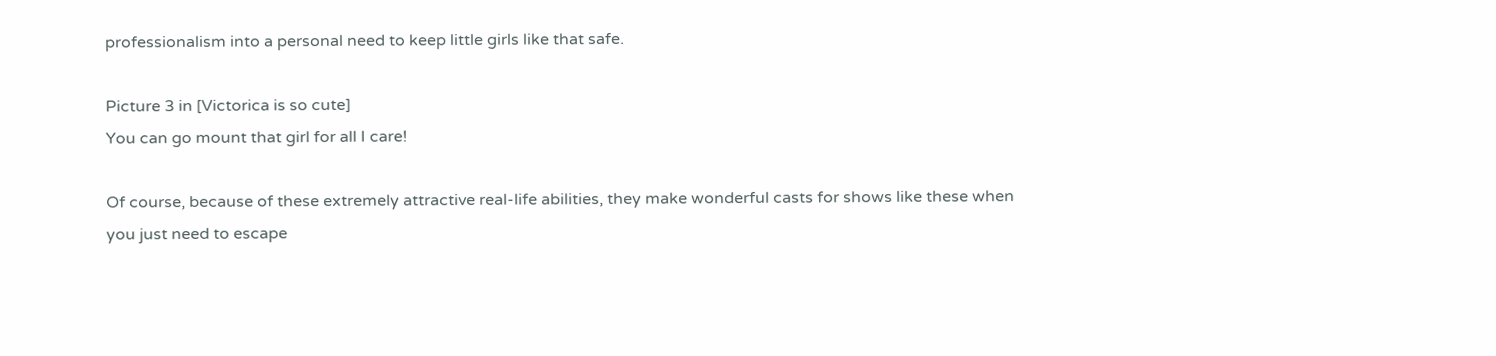professionalism into a personal need to keep little girls like that safe.

Picture 3 in [Victorica is so cute]
You can go mount that girl for all I care!

Of course, because of these extremely attractive real-life abilities, they make wonderful casts for shows like these when you just need to escape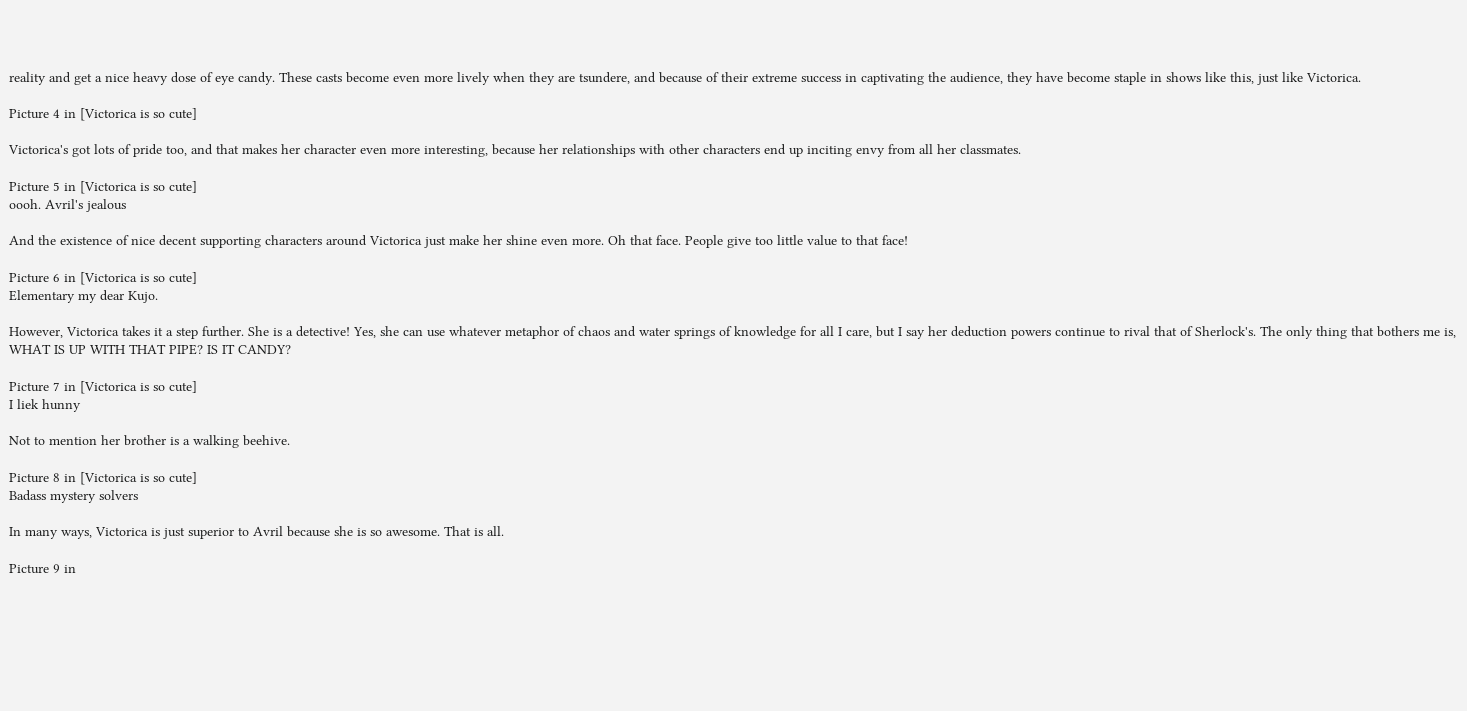reality and get a nice heavy dose of eye candy. These casts become even more lively when they are tsundere, and because of their extreme success in captivating the audience, they have become staple in shows like this, just like Victorica.

Picture 4 in [Victorica is so cute]

Victorica's got lots of pride too, and that makes her character even more interesting, because her relationships with other characters end up inciting envy from all her classmates.

Picture 5 in [Victorica is so cute]
oooh. Avril's jealous

And the existence of nice decent supporting characters around Victorica just make her shine even more. Oh that face. People give too little value to that face!

Picture 6 in [Victorica is so cute]
Elementary my dear Kujo.

However, Victorica takes it a step further. She is a detective! Yes, she can use whatever metaphor of chaos and water springs of knowledge for all I care, but I say her deduction powers continue to rival that of Sherlock's. The only thing that bothers me is, WHAT IS UP WITH THAT PIPE? IS IT CANDY?

Picture 7 in [Victorica is so cute]
I liek hunny

Not to mention her brother is a walking beehive.

Picture 8 in [Victorica is so cute]
Badass mystery solvers

In many ways, Victorica is just superior to Avril because she is so awesome. That is all.

Picture 9 in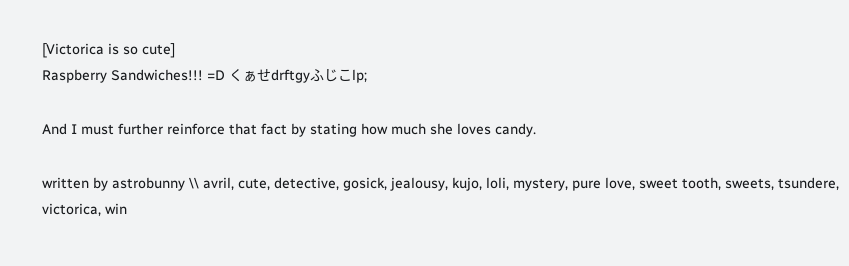[Victorica is so cute]
Raspberry Sandwiches!!! =D くぁせdrftgyふじこlp;

And I must further reinforce that fact by stating how much she loves candy.

written by astrobunny \\ avril, cute, detective, gosick, jealousy, kujo, loli, mystery, pure love, sweet tooth, sweets, tsundere, victorica, win